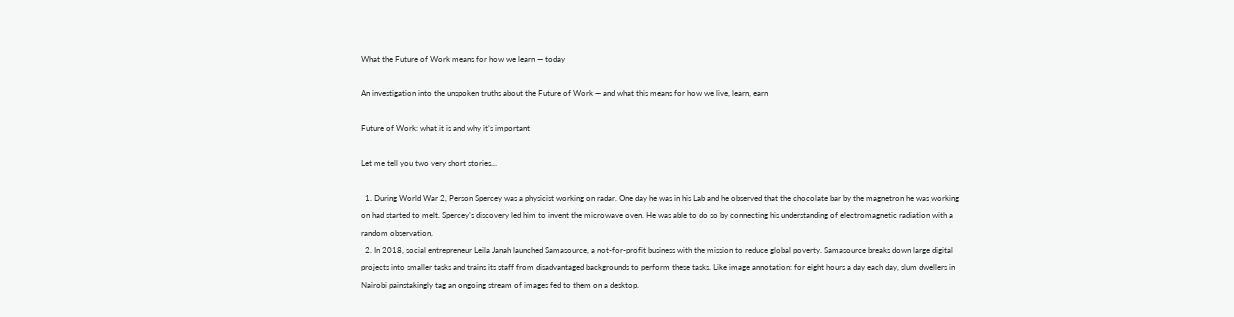What the Future of Work means for how we learn — today

An investigation into the unspoken truths about the Future of Work — and what this means for how we live, learn, earn

Future of Work: what it is and why it’s important

Let me tell you two very short stories…

  1. During World War 2, Person Spercey was a physicist working on radar. One day he was in his Lab and he observed that the chocolate bar by the magnetron he was working on had started to melt. Spercey’s discovery led him to invent the microwave oven. He was able to do so by connecting his understanding of electromagnetic radiation with a random observation.
  2. In 2018, social entrepreneur Leila Janah launched Samasource, a not-for-profit business with the mission to reduce global poverty. Samasource breaks down large digital projects into smaller tasks and trains its staff from disadvantaged backgrounds to perform these tasks. Like image annotation: for eight hours a day each day, slum dwellers in Nairobi painstakingly tag an ongoing stream of images fed to them on a desktop.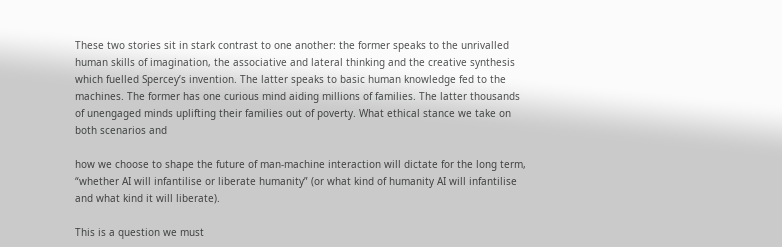These two stories sit in stark contrast to one another: the former speaks to the unrivalled human skills of imagination, the associative and lateral thinking and the creative synthesis which fuelled Spercey’s invention. The latter speaks to basic human knowledge fed to the machines. The former has one curious mind aiding millions of families. The latter thousands of unengaged minds uplifting their families out of poverty. What ethical stance we take on both scenarios and

how we choose to shape the future of man-machine interaction will dictate for the long term, “whether AI will infantilise or liberate humanity” (or what kind of humanity AI will infantilise and what kind it will liberate).

This is a question we must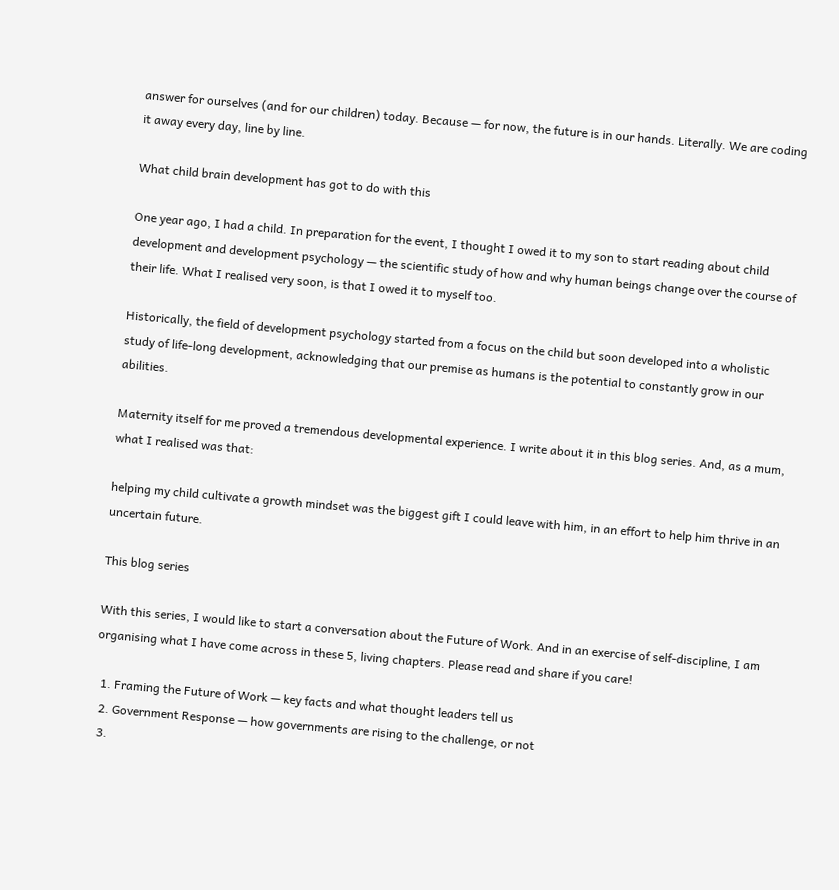answer for ourselves (and for our children) today. Because — for now, the future is in our hands. Literally. We are coding it away every day, line by line.

What child brain development has got to do with this

One year ago, I had a child. In preparation for the event, I thought I owed it to my son to start reading about child development and development psychology — the scientific study of how and why human beings change over the course of their life. What I realised very soon, is that I owed it to myself too.

Historically, the field of development psychology started from a focus on the child but soon developed into a wholistic study of life-long development, acknowledging that our premise as humans is the potential to constantly grow in our abilities.

Maternity itself for me proved a tremendous developmental experience. I write about it in this blog series. And, as a mum, what I realised was that:

helping my child cultivate a growth mindset was the biggest gift I could leave with him, in an effort to help him thrive in an uncertain future.

This blog series

With this series, I would like to start a conversation about the Future of Work. And in an exercise of self-discipline, I am organising what I have come across in these 5, living chapters. Please read and share if you care!

  1. Framing the Future of Work — key facts and what thought leaders tell us
  2. Government Response — how governments are rising to the challenge, or not
  3.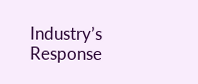Industry’s Response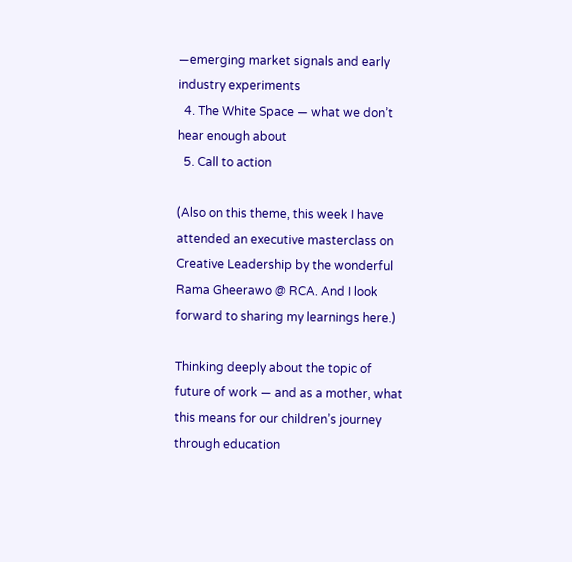—emerging market signals and early industry experiments
  4. The White Space — what we don’t hear enough about
  5. Call to action

(Also on this theme, this week I have attended an executive masterclass on Creative Leadership by the wonderful Rama Gheerawo @ RCA. And I look forward to sharing my learnings here.)

Thinking deeply about the topic of future of work — and as a mother, what this means for our children’s journey through education